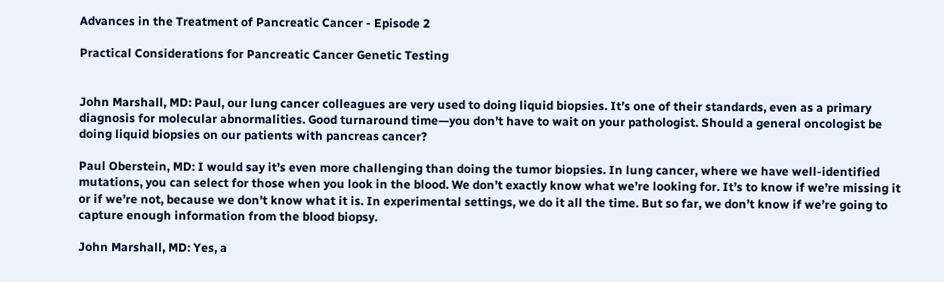Advances in the Treatment of Pancreatic Cancer - Episode 2

Practical Considerations for Pancreatic Cancer Genetic Testing


John Marshall, MD: Paul, our lung cancer colleagues are very used to doing liquid biopsies. It’s one of their standards, even as a primary diagnosis for molecular abnormalities. Good turnaround time—you don’t have to wait on your pathologist. Should a general oncologist be doing liquid biopsies on our patients with pancreas cancer?

Paul Oberstein, MD: I would say it’s even more challenging than doing the tumor biopsies. In lung cancer, where we have well-identified mutations, you can select for those when you look in the blood. We don’t exactly know what we’re looking for. It’s to know if we’re missing it or if we’re not, because we don’t know what it is. In experimental settings, we do it all the time. But so far, we don’t know if we’re going to capture enough information from the blood biopsy.

John Marshall, MD: Yes, a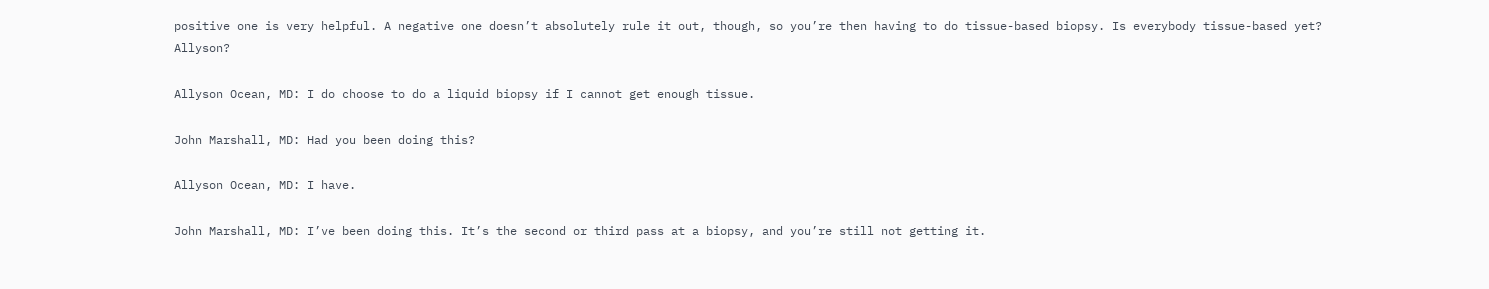positive one is very helpful. A negative one doesn’t absolutely rule it out, though, so you’re then having to do tissue-based biopsy. Is everybody tissue-based yet? Allyson?

Allyson Ocean, MD: I do choose to do a liquid biopsy if I cannot get enough tissue.

John Marshall, MD: Had you been doing this?

Allyson Ocean, MD: I have.

John Marshall, MD: I’ve been doing this. It’s the second or third pass at a biopsy, and you’re still not getting it.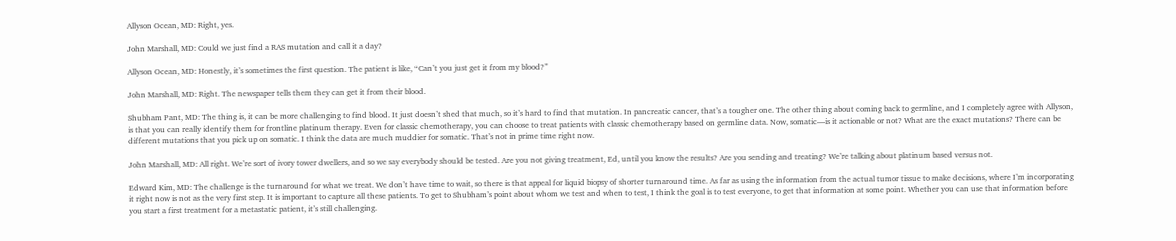Allyson Ocean, MD: Right, yes.

John Marshall, MD: Could we just find a RAS mutation and call it a day?

Allyson Ocean, MD: Honestly, it’s sometimes the first question. The patient is like, “Can’t you just get it from my blood?”

John Marshall, MD: Right. The newspaper tells them they can get it from their blood.

Shubham Pant, MD: The thing is, it can be more challenging to find blood. It just doesn’t shed that much, so it’s hard to find that mutation. In pancreatic cancer, that’s a tougher one. The other thing about coming back to germline, and I completely agree with Allyson, is that you can really identify them for frontline platinum therapy. Even for classic chemotherapy, you can choose to treat patients with classic chemotherapy based on germline data. Now, somatic—is it actionable or not? What are the exact mutations? There can be different mutations that you pick up on somatic. I think the data are much muddier for somatic. That’s not in prime time right now.

John Marshall, MD: All right. We’re sort of ivory tower dwellers, and so we say everybody should be tested. Are you not giving treatment, Ed, until you know the results? Are you sending and treating? We’re talking about platinum based versus not.

Edward Kim, MD: The challenge is the turnaround for what we treat. We don’t have time to wait, so there is that appeal for liquid biopsy of shorter turnaround time. As far as using the information from the actual tumor tissue to make decisions, where I’m incorporating it right now is not as the very first step. It is important to capture all these patients. To get to Shubham’s point about whom we test and when to test, I think the goal is to test everyone, to get that information at some point. Whether you can use that information before you start a first treatment for a metastatic patient, it’s still challenging.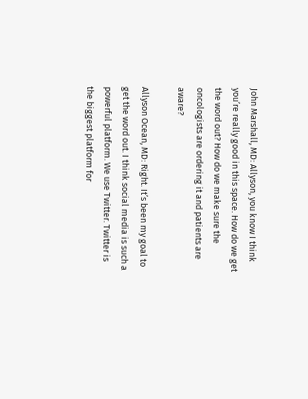John Marshall, MD: Allyson, you know I think you’re really good in this space. How do we get the word out? How do we make sure the oncologists are ordering it and patients are aware?

Allyson Ocean, MD: Right. It’s been my goal to get the word out. I think social media is such a powerful platform. We use Twitter. Twitter is the biggest platform for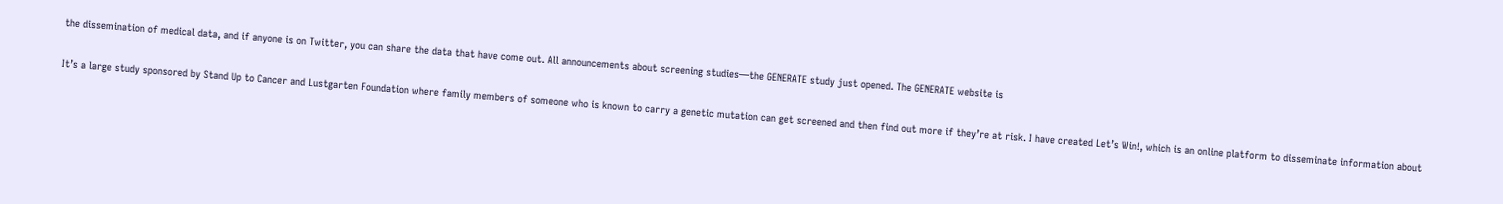the dissemination of medical data, and if anyone is on Twitter, you can share the data that have come out. All announcements about screening studies—the GENERATE study just opened. The GENERATE website is

It’s a large study sponsored by Stand Up to Cancer and Lustgarten Foundation where family members of someone who is known to carry a genetic mutation can get screened and then find out more if they’re at risk. I have created Let’s Win!, which is an online platform to disseminate information about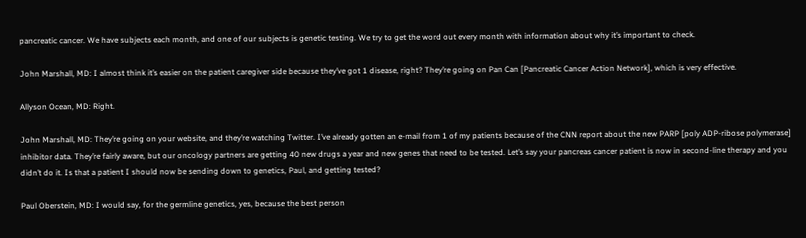pancreatic cancer. We have subjects each month, and one of our subjects is genetic testing. We try to get the word out every month with information about why it’s important to check.

John Marshall, MD: I almost think it’s easier on the patient caregiver side because they’ve got 1 disease, right? They’re going on Pan Can [Pancreatic Cancer Action Network], which is very effective.

Allyson Ocean, MD: Right.

John Marshall, MD: They’re going on your website, and they’re watching Twitter. I’ve already gotten an e-mail from 1 of my patients because of the CNN report about the new PARP [poly ADP-ribose polymerase] inhibitor data. They’re fairly aware, but our oncology partners are getting 40 new drugs a year and new genes that need to be tested. Let’s say your pancreas cancer patient is now in second-line therapy and you didn’t do it. Is that a patient I should now be sending down to genetics, Paul, and getting tested?

Paul Oberstein, MD: I would say, for the germline genetics, yes, because the best person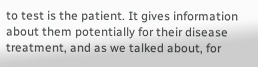to test is the patient. It gives information about them potentially for their disease treatment, and as we talked about, for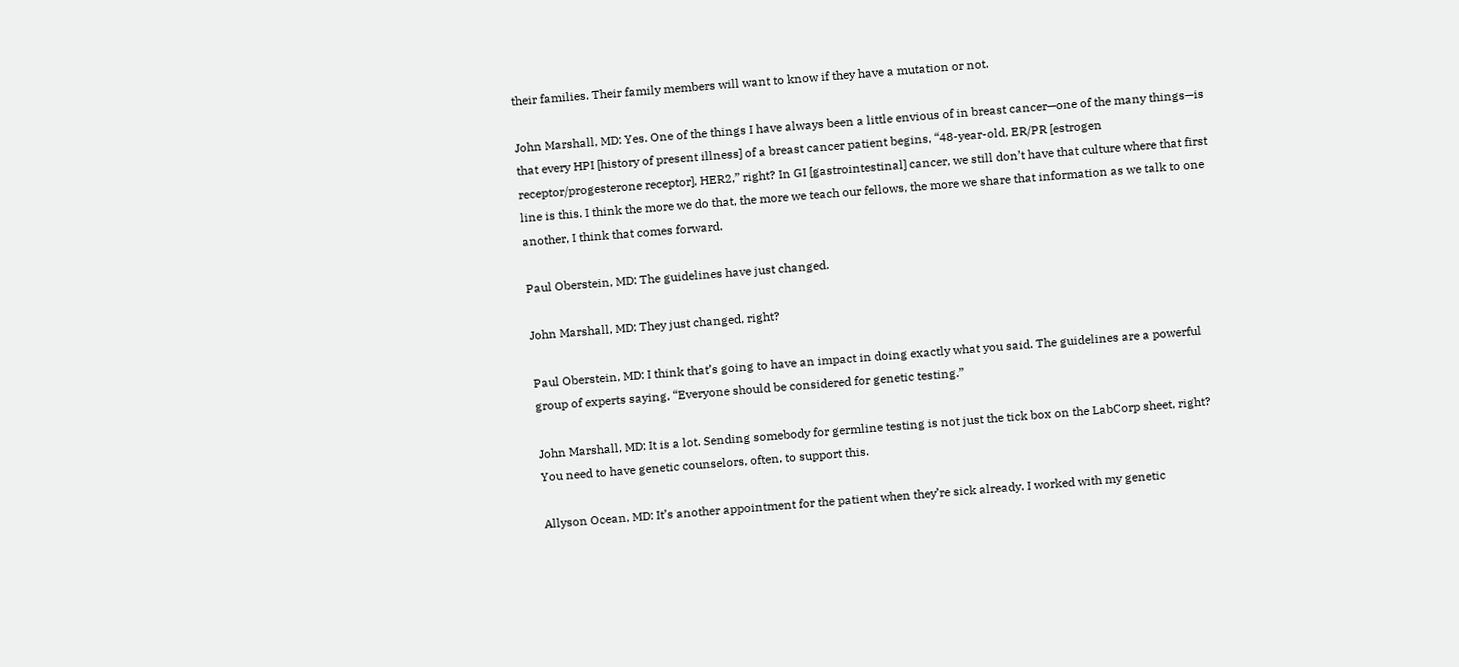their families. Their family members will want to know if they have a mutation or not.

John Marshall, MD: Yes. One of the things I have always been a little envious of in breast cancer—one of the many things—is that every HPI [history of present illness] of a breast cancer patient begins, “48-year-old, ER/PR [estrogen receptor/progesterone receptor], HER2,” right? In GI [gastrointestinal] cancer, we still don’t have that culture where that first line is this. I think the more we do that, the more we teach our fellows, the more we share that information as we talk to one another, I think that comes forward.

Paul Oberstein, MD: The guidelines have just changed.

John Marshall, MD: They just changed, right?

Paul Oberstein, MD: I think that’s going to have an impact in doing exactly what you said. The guidelines are a powerful group of experts saying, “Everyone should be considered for genetic testing.”

John Marshall, MD: It is a lot. Sending somebody for germline testing is not just the tick box on the LabCorp sheet, right? You need to have genetic counselors, often, to support this.

Allyson Ocean, MD: It’s another appointment for the patient when they’re sick already. I worked with my genetic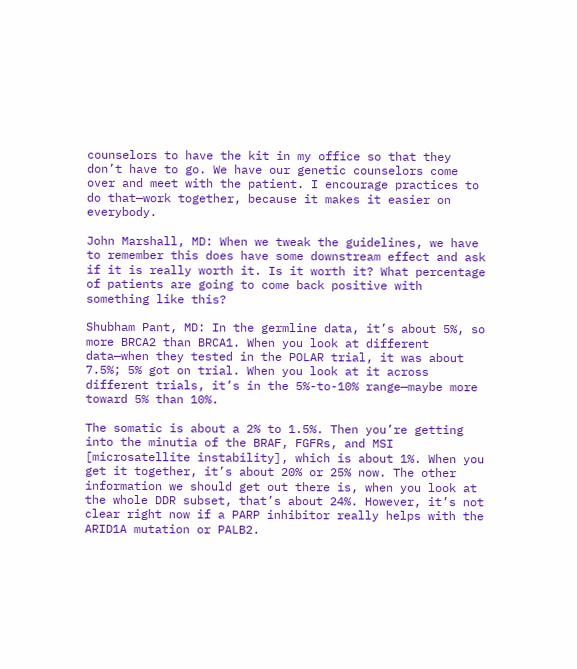counselors to have the kit in my office so that they don’t have to go. We have our genetic counselors come over and meet with the patient. I encourage practices to do that—work together, because it makes it easier on everybody.

John Marshall, MD: When we tweak the guidelines, we have to remember this does have some downstream effect and ask if it is really worth it. Is it worth it? What percentage of patients are going to come back positive with something like this?

Shubham Pant, MD: In the germline data, it’s about 5%, so more BRCA2 than BRCA1. When you look at different data—when they tested in the POLAR trial, it was about 7.5%; 5% got on trial. When you look at it across different trials, it’s in the 5%-to-10% range—maybe more toward 5% than 10%.

The somatic is about a 2% to 1.5%. Then you’re getting into the minutia of the BRAF, FGFRs, and MSI [microsatellite instability], which is about 1%. When you get it together, it’s about 20% or 25% now. The other information we should get out there is, when you look at the whole DDR subset, that’s about 24%. However, it’s not clear right now if a PARP inhibitor really helps with the ARID1A mutation or PALB2.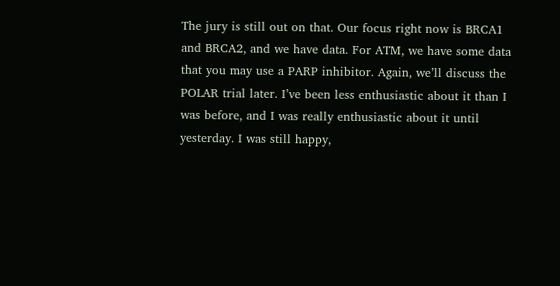The jury is still out on that. Our focus right now is BRCA1 and BRCA2, and we have data. For ATM, we have some data that you may use a PARP inhibitor. Again, we’ll discuss the POLAR trial later. I’ve been less enthusiastic about it than I was before, and I was really enthusiastic about it until yesterday. I was still happy,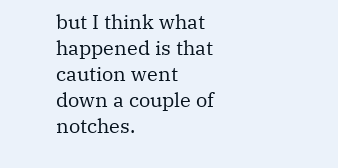but I think what happened is that caution went down a couple of notches.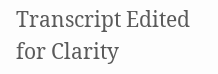Transcript Edited for Clarity